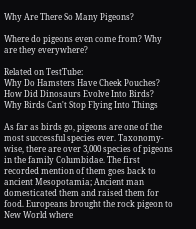Why Are There So Many Pigeons?

Where do pigeons even come from? Why are they everywhere?

Related on TestTube:
Why Do Hamsters Have Cheek Pouches?
How Did Dinosaurs Evolve Into Birds?
Why Birds Can't Stop Flying Into Things

As far as birds go, pigeons are one of the most successful species ever. Taxonomy-wise, there are over 3,000 species of pigeons in the family Columbidae. The first recorded mention of them goes back to ancient Mesopotamia; Ancient man domesticated them and raised them for food. Europeans brought the rock pigeon to New World where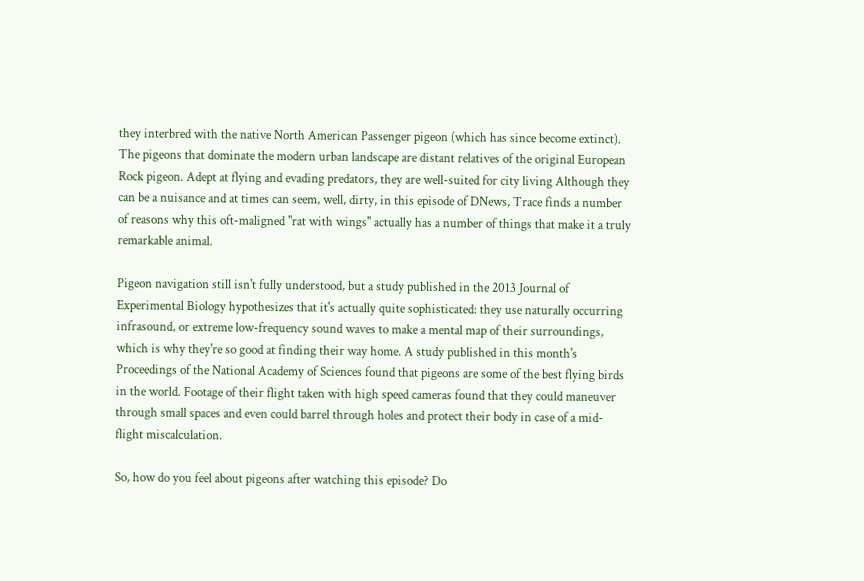they interbred with the native North American Passenger pigeon (which has since become extinct). The pigeons that dominate the modern urban landscape are distant relatives of the original European Rock pigeon. Adept at flying and evading predators, they are well-suited for city living Although they can be a nuisance and at times can seem, well, dirty, in this episode of DNews, Trace finds a number of reasons why this oft-maligned "rat with wings" actually has a number of things that make it a truly remarkable animal.

Pigeon navigation still isn't fully understood, but a study published in the 2013 Journal of Experimental Biology hypothesizes that it's actually quite sophisticated: they use naturally occurring infrasound, or extreme low-frequency sound waves to make a mental map of their surroundings, which is why they're so good at finding their way home. A study published in this month's Proceedings of the National Academy of Sciences found that pigeons are some of the best flying birds in the world. Footage of their flight taken with high speed cameras found that they could maneuver through small spaces and even could barrel through holes and protect their body in case of a mid-flight miscalculation.

So, how do you feel about pigeons after watching this episode? Do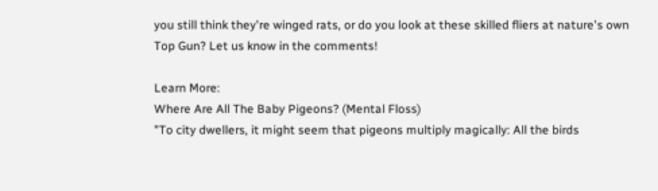you still think they're winged rats, or do you look at these skilled fliers at nature's own Top Gun? Let us know in the comments!

Learn More:
Where Are All The Baby Pigeons? (Mental Floss)
"To city dwellers, it might seem that pigeons multiply magically: All the birds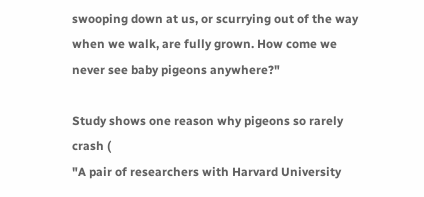swooping down at us, or scurrying out of the way when we walk, are fully grown. How come we never see baby pigeons anywhere?"

Study shows one reason why pigeons so rarely crash (
"A pair of researchers with Harvard University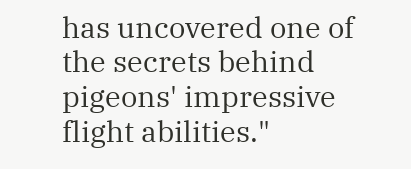has uncovered one of the secrets behind pigeons' impressive flight abilities."